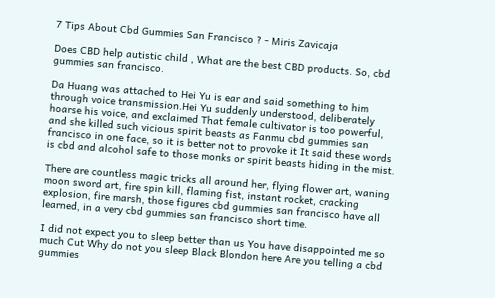7 Tips About Cbd Gummies San Francisco ? - Miris Zavicaja

Does CBD help autistic child , What are the best CBD products. So, cbd gummies san francisco.

Da Huang was attached to Hei Yu is ear and said something to him through voice transmission.Hei Yu suddenly understood, deliberately hoarse his voice, and exclaimed That female cultivator is too powerful, and she killed such vicious spirit beasts as Fanmu cbd gummies san francisco in one face, so it is better not to provoke it It said these words is cbd and alcohol safe to those monks or spirit beasts hiding in the mist.

There are countless magic tricks all around her, flying flower art, waning moon sword art, fire spin kill, flaming fist, instant rocket, cracking explosion, fire marsh, those figures cbd gummies san francisco have all learned, in a very cbd gummies san francisco short time.

I did not expect you to sleep better than us You have disappointed me so much Cut Why do not you sleep Black Blondon here Are you telling a cbd gummies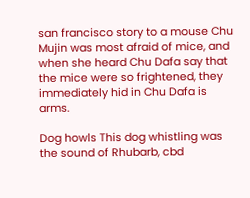san francisco story to a mouse Chu Mujin was most afraid of mice, and when she heard Chu Dafa say that the mice were so frightened, they immediately hid in Chu Dafa is arms.

Dog howls This dog whistling was the sound of Rhubarb, cbd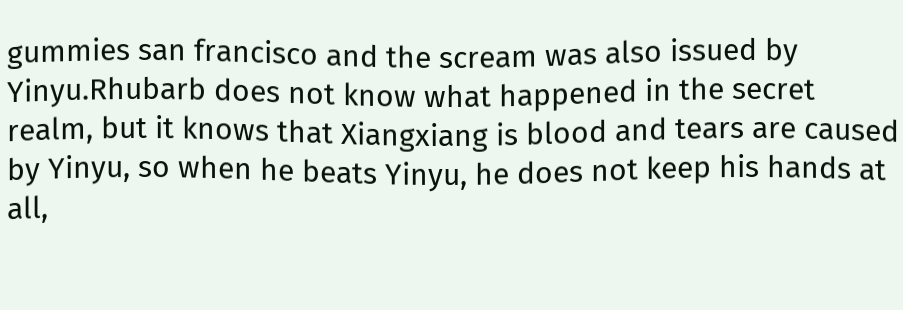gummies san francisco and the scream was also issued by Yinyu.Rhubarb does not know what happened in the secret realm, but it knows that Xiangxiang is blood and tears are caused by Yinyu, so when he beats Yinyu, he does not keep his hands at all,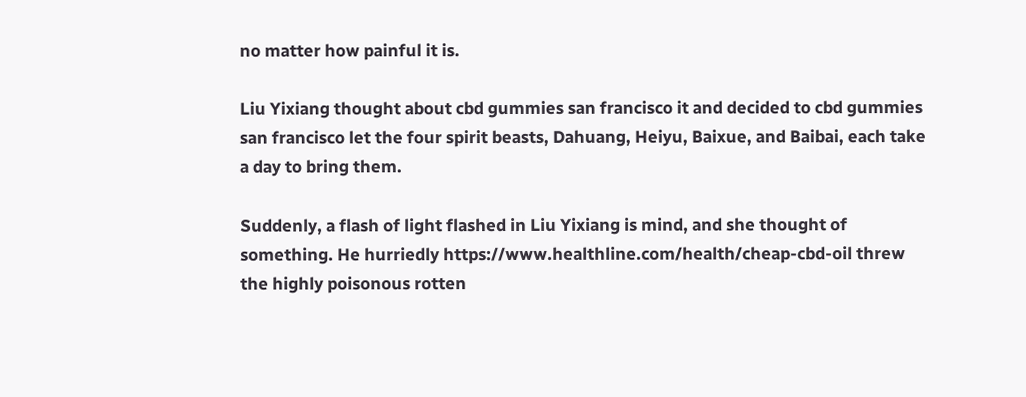no matter how painful it is.

Liu Yixiang thought about cbd gummies san francisco it and decided to cbd gummies san francisco let the four spirit beasts, Dahuang, Heiyu, Baixue, and Baibai, each take a day to bring them.

Suddenly, a flash of light flashed in Liu Yixiang is mind, and she thought of something. He hurriedly https://www.healthline.com/health/cheap-cbd-oil threw the highly poisonous rotten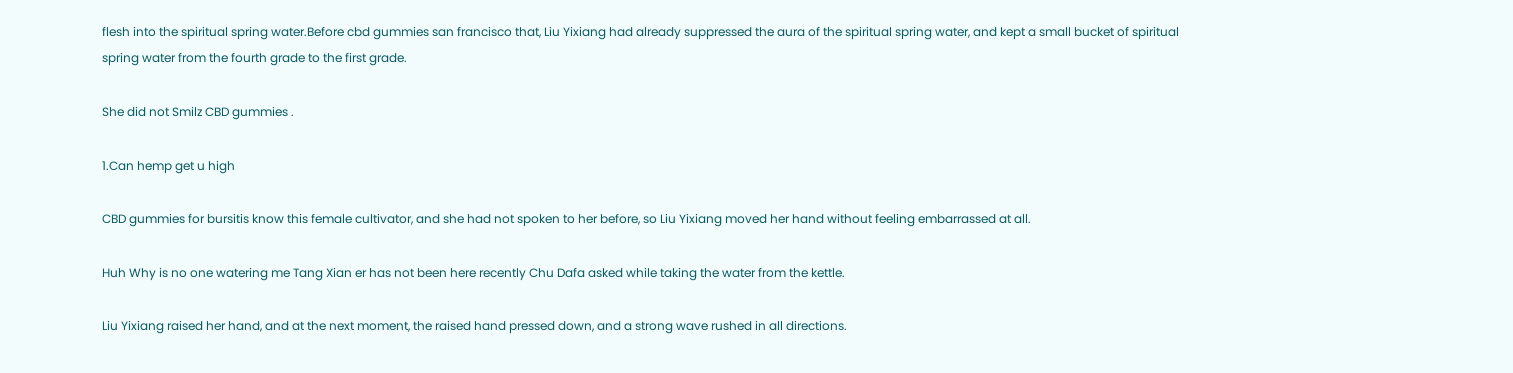flesh into the spiritual spring water.Before cbd gummies san francisco that, Liu Yixiang had already suppressed the aura of the spiritual spring water, and kept a small bucket of spiritual spring water from the fourth grade to the first grade.

She did not Smilz CBD gummies .

1.Can hemp get u high

CBD gummies for bursitis know this female cultivator, and she had not spoken to her before, so Liu Yixiang moved her hand without feeling embarrassed at all.

Huh Why is no one watering me Tang Xian er has not been here recently Chu Dafa asked while taking the water from the kettle.

Liu Yixiang raised her hand, and at the next moment, the raised hand pressed down, and a strong wave rushed in all directions.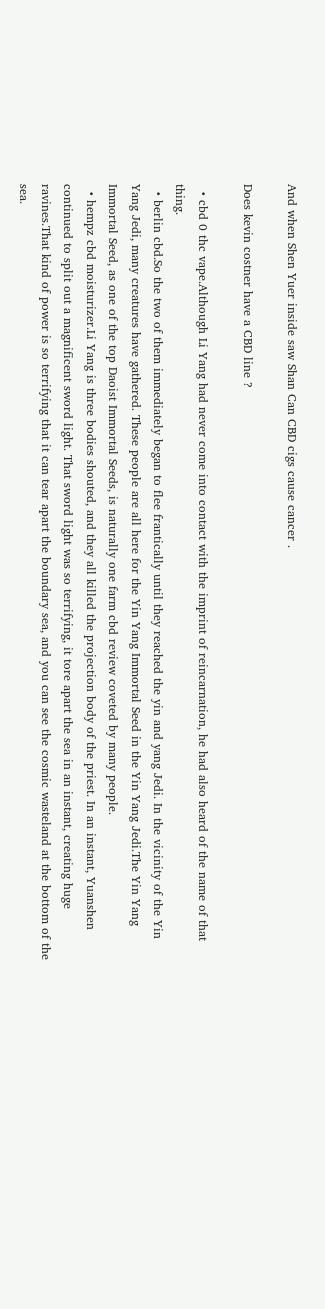And when Shen Yuer inside saw Shan Can CBD cigs cause cancer .

Does kevin costner have a CBD line ?

  • cbd 0 thc vape.Although Li Yang had never come into contact with the imprint of reincarnation, he had also heard of the name of that thing.
  • berlin cbd.So the two of them immediately began to flee frantically until they reached the yin and yang Jedi. In the vicinity of the Yin Yang Jedi, many creatures have gathered. These people are all here for the Yin Yang Immortal Seed in the Yin Yang Jedi.The Yin Yang Immortal Seed, as one of the top Daoist Immortal Seeds, is naturally one farm cbd review coveted by many people.
  • hempz cbd moisturizer.Li Yang is three bodies shouted, and they all killed the projection body of the priest. In an instant, Yuanshen continued to split out a magnificent sword light. That sword light was so terrifying, it tore apart the sea in an instant, creating huge ravines.That kind of power is so terrifying that it can tear apart the boundary sea, and you can see the cosmic wasteland at the bottom of the sea.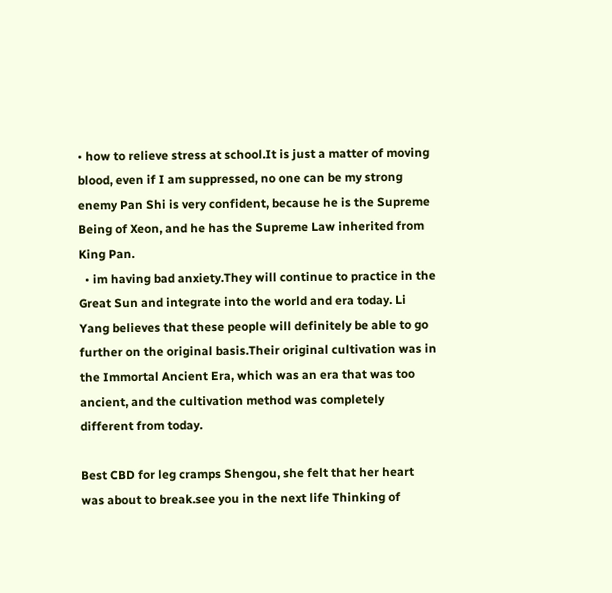• how to relieve stress at school.It is just a matter of moving blood, even if I am suppressed, no one can be my strong enemy Pan Shi is very confident, because he is the Supreme Being of Xeon, and he has the Supreme Law inherited from King Pan.
  • im having bad anxiety.They will continue to practice in the Great Sun and integrate into the world and era today. Li Yang believes that these people will definitely be able to go further on the original basis.Their original cultivation was in the Immortal Ancient Era, which was an era that was too ancient, and the cultivation method was completely different from today.

Best CBD for leg cramps Shengou, she felt that her heart was about to break.see you in the next life Thinking of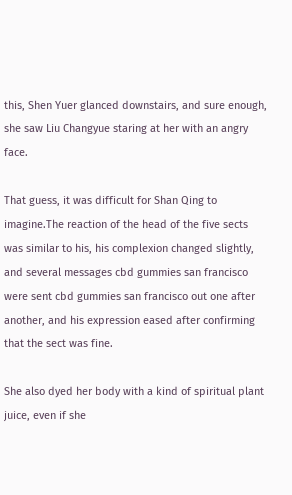this, Shen Yuer glanced downstairs, and sure enough, she saw Liu Changyue staring at her with an angry face.

That guess, it was difficult for Shan Qing to imagine.The reaction of the head of the five sects was similar to his, his complexion changed slightly, and several messages cbd gummies san francisco were sent cbd gummies san francisco out one after another, and his expression eased after confirming that the sect was fine.

She also dyed her body with a kind of spiritual plant juice, even if she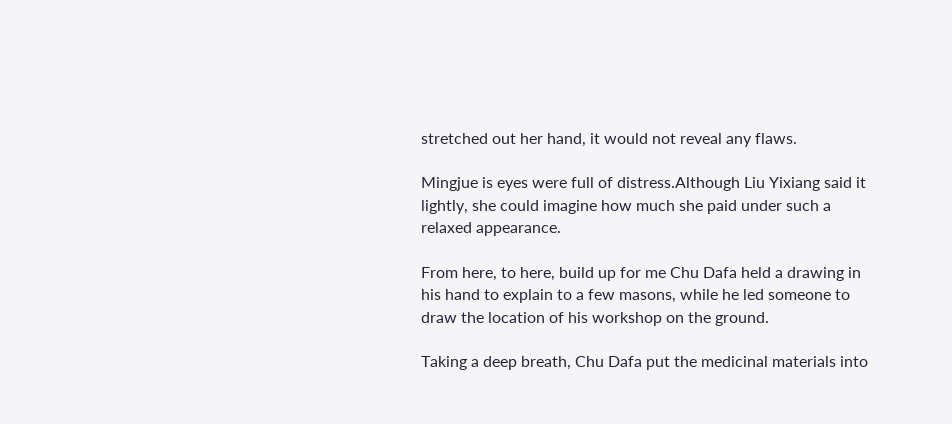stretched out her hand, it would not reveal any flaws.

Mingjue is eyes were full of distress.Although Liu Yixiang said it lightly, she could imagine how much she paid under such a relaxed appearance.

From here, to here, build up for me Chu Dafa held a drawing in his hand to explain to a few masons, while he led someone to draw the location of his workshop on the ground.

Taking a deep breath, Chu Dafa put the medicinal materials into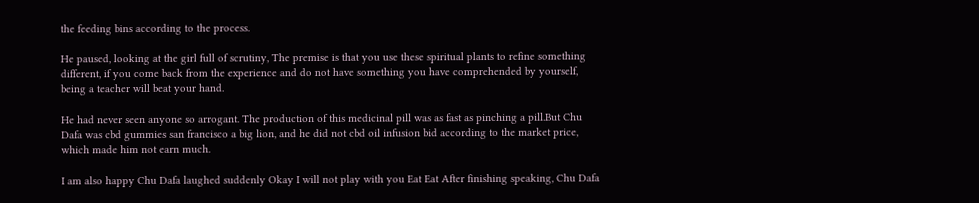the feeding bins according to the process.

He paused, looking at the girl full of scrutiny, The premise is that you use these spiritual plants to refine something different, if you come back from the experience and do not have something you have comprehended by yourself, being a teacher will beat your hand.

He had never seen anyone so arrogant. The production of this medicinal pill was as fast as pinching a pill.But Chu Dafa was cbd gummies san francisco a big lion, and he did not cbd oil infusion bid according to the market price, which made him not earn much.

I am also happy Chu Dafa laughed suddenly Okay I will not play with you Eat Eat After finishing speaking, Chu Dafa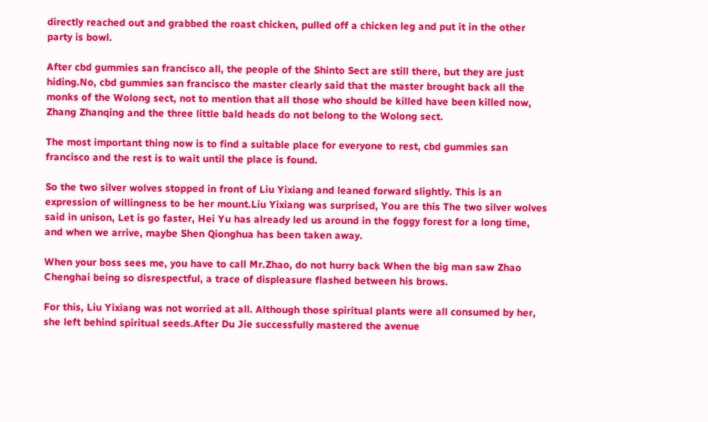directly reached out and grabbed the roast chicken, pulled off a chicken leg and put it in the other party is bowl.

After cbd gummies san francisco all, the people of the Shinto Sect are still there, but they are just hiding.No, cbd gummies san francisco the master clearly said that the master brought back all the monks of the Wolong sect, not to mention that all those who should be killed have been killed now, Zhang Zhanqing and the three little bald heads do not belong to the Wolong sect.

The most important thing now is to find a suitable place for everyone to rest, cbd gummies san francisco and the rest is to wait until the place is found.

So the two silver wolves stopped in front of Liu Yixiang and leaned forward slightly. This is an expression of willingness to be her mount.Liu Yixiang was surprised, You are this The two silver wolves said in unison, Let is go faster, Hei Yu has already led us around in the foggy forest for a long time, and when we arrive, maybe Shen Qionghua has been taken away.

When your boss sees me, you have to call Mr.Zhao, do not hurry back When the big man saw Zhao Chenghai being so disrespectful, a trace of displeasure flashed between his brows.

For this, Liu Yixiang was not worried at all. Although those spiritual plants were all consumed by her, she left behind spiritual seeds.After Du Jie successfully mastered the avenue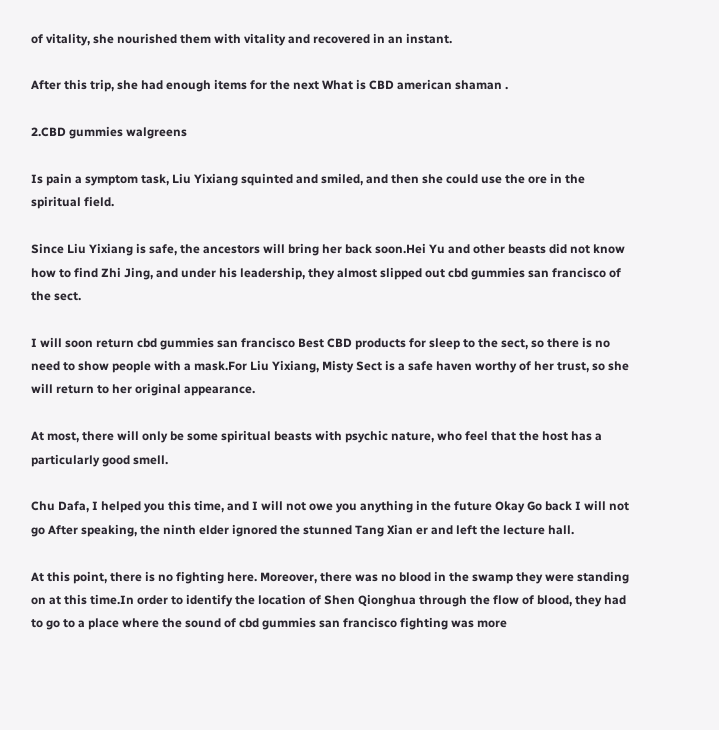of vitality, she nourished them with vitality and recovered in an instant.

After this trip, she had enough items for the next What is CBD american shaman .

2.CBD gummies walgreens

Is pain a symptom task, Liu Yixiang squinted and smiled, and then she could use the ore in the spiritual field.

Since Liu Yixiang is safe, the ancestors will bring her back soon.Hei Yu and other beasts did not know how to find Zhi Jing, and under his leadership, they almost slipped out cbd gummies san francisco of the sect.

I will soon return cbd gummies san francisco Best CBD products for sleep to the sect, so there is no need to show people with a mask.For Liu Yixiang, Misty Sect is a safe haven worthy of her trust, so she will return to her original appearance.

At most, there will only be some spiritual beasts with psychic nature, who feel that the host has a particularly good smell.

Chu Dafa, I helped you this time, and I will not owe you anything in the future Okay Go back I will not go After speaking, the ninth elder ignored the stunned Tang Xian er and left the lecture hall.

At this point, there is no fighting here. Moreover, there was no blood in the swamp they were standing on at this time.In order to identify the location of Shen Qionghua through the flow of blood, they had to go to a place where the sound of cbd gummies san francisco fighting was more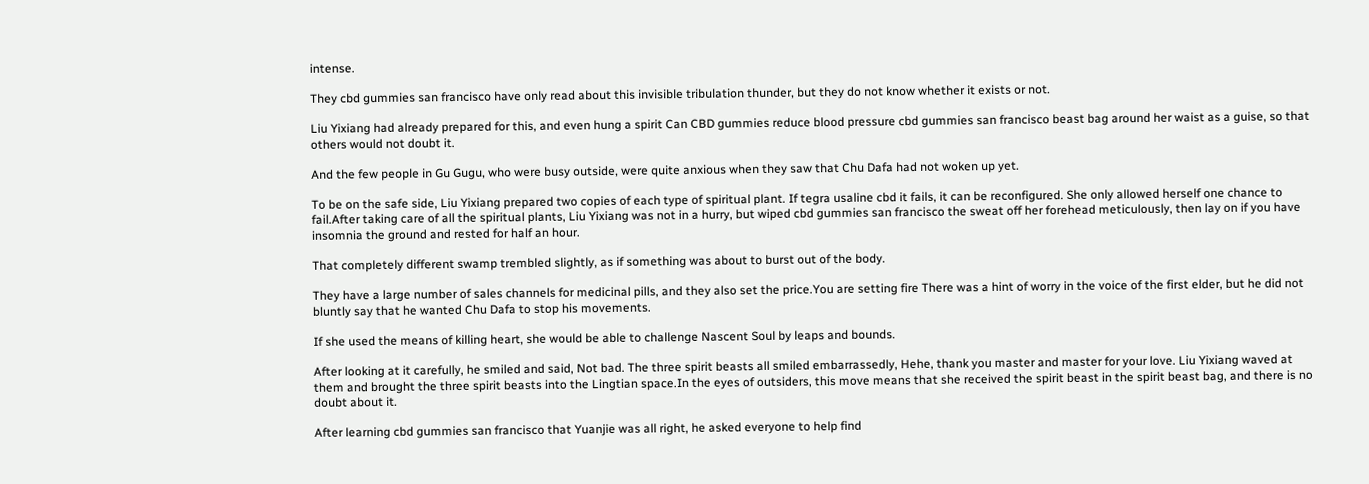intense.

They cbd gummies san francisco have only read about this invisible tribulation thunder, but they do not know whether it exists or not.

Liu Yixiang had already prepared for this, and even hung a spirit Can CBD gummies reduce blood pressure cbd gummies san francisco beast bag around her waist as a guise, so that others would not doubt it.

And the few people in Gu Gugu, who were busy outside, were quite anxious when they saw that Chu Dafa had not woken up yet.

To be on the safe side, Liu Yixiang prepared two copies of each type of spiritual plant. If tegra usaline cbd it fails, it can be reconfigured. She only allowed herself one chance to fail.After taking care of all the spiritual plants, Liu Yixiang was not in a hurry, but wiped cbd gummies san francisco the sweat off her forehead meticulously, then lay on if you have insomnia the ground and rested for half an hour.

That completely different swamp trembled slightly, as if something was about to burst out of the body.

They have a large number of sales channels for medicinal pills, and they also set the price.You are setting fire There was a hint of worry in the voice of the first elder, but he did not bluntly say that he wanted Chu Dafa to stop his movements.

If she used the means of killing heart, she would be able to challenge Nascent Soul by leaps and bounds.

After looking at it carefully, he smiled and said, Not bad. The three spirit beasts all smiled embarrassedly, Hehe, thank you master and master for your love. Liu Yixiang waved at them and brought the three spirit beasts into the Lingtian space.In the eyes of outsiders, this move means that she received the spirit beast in the spirit beast bag, and there is no doubt about it.

After learning cbd gummies san francisco that Yuanjie was all right, he asked everyone to help find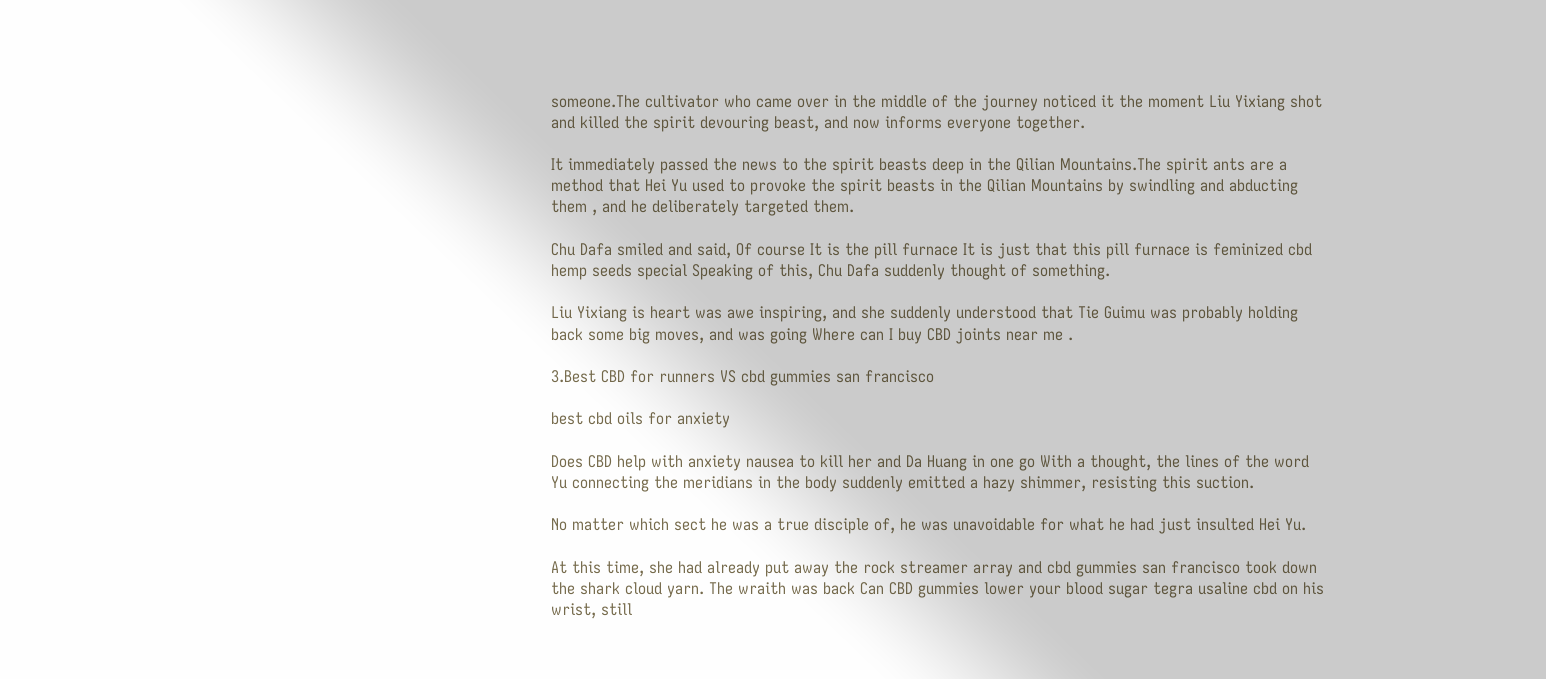someone.The cultivator who came over in the middle of the journey noticed it the moment Liu Yixiang shot and killed the spirit devouring beast, and now informs everyone together.

It immediately passed the news to the spirit beasts deep in the Qilian Mountains.The spirit ants are a method that Hei Yu used to provoke the spirit beasts in the Qilian Mountains by swindling and abducting them , and he deliberately targeted them.

Chu Dafa smiled and said, Of course It is the pill furnace It is just that this pill furnace is feminized cbd hemp seeds special Speaking of this, Chu Dafa suddenly thought of something.

Liu Yixiang is heart was awe inspiring, and she suddenly understood that Tie Guimu was probably holding back some big moves, and was going Where can I buy CBD joints near me .

3.Best CBD for runners VS cbd gummies san francisco

best cbd oils for anxiety

Does CBD help with anxiety nausea to kill her and Da Huang in one go With a thought, the lines of the word Yu connecting the meridians in the body suddenly emitted a hazy shimmer, resisting this suction.

No matter which sect he was a true disciple of, he was unavoidable for what he had just insulted Hei Yu.

At this time, she had already put away the rock streamer array and cbd gummies san francisco took down the shark cloud yarn. The wraith was back Can CBD gummies lower your blood sugar tegra usaline cbd on his wrist, still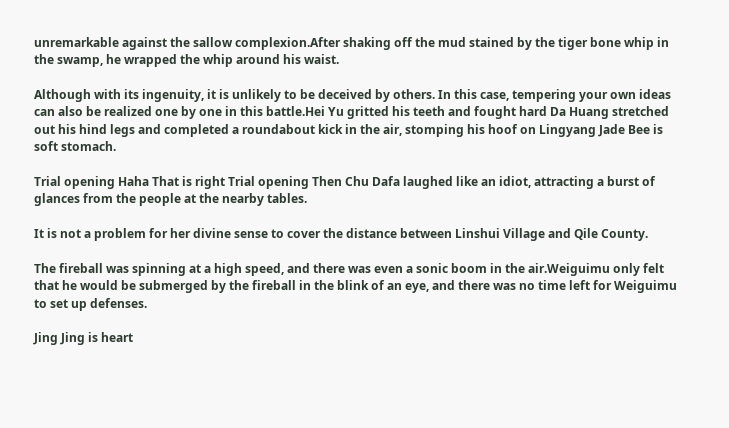unremarkable against the sallow complexion.After shaking off the mud stained by the tiger bone whip in the swamp, he wrapped the whip around his waist.

Although with its ingenuity, it is unlikely to be deceived by others. In this case, tempering your own ideas can also be realized one by one in this battle.Hei Yu gritted his teeth and fought hard Da Huang stretched out his hind legs and completed a roundabout kick in the air, stomping his hoof on Lingyang Jade Bee is soft stomach.

Trial opening Haha That is right Trial opening Then Chu Dafa laughed like an idiot, attracting a burst of glances from the people at the nearby tables.

It is not a problem for her divine sense to cover the distance between Linshui Village and Qile County.

The fireball was spinning at a high speed, and there was even a sonic boom in the air.Weiguimu only felt that he would be submerged by the fireball in the blink of an eye, and there was no time left for Weiguimu to set up defenses.

Jing Jing is heart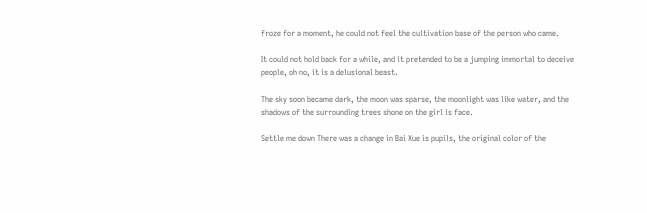froze for a moment, he could not feel the cultivation base of the person who came.

It could not hold back for a while, and it pretended to be a jumping immortal to deceive people, oh no, it is a delusional beast.

The sky soon became dark, the moon was sparse, the moonlight was like water, and the shadows of the surrounding trees shone on the girl is face.

Settle me down There was a change in Bai Xue is pupils, the original color of the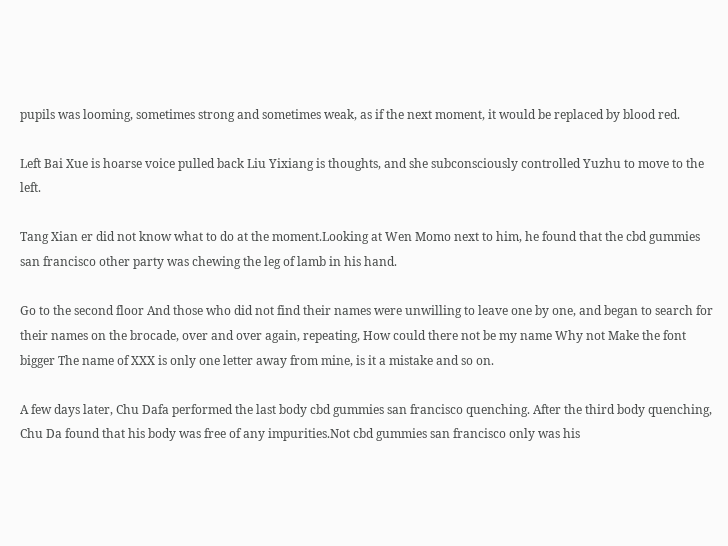pupils was looming, sometimes strong and sometimes weak, as if the next moment, it would be replaced by blood red.

Left Bai Xue is hoarse voice pulled back Liu Yixiang is thoughts, and she subconsciously controlled Yuzhu to move to the left.

Tang Xian er did not know what to do at the moment.Looking at Wen Momo next to him, he found that the cbd gummies san francisco other party was chewing the leg of lamb in his hand.

Go to the second floor And those who did not find their names were unwilling to leave one by one, and began to search for their names on the brocade, over and over again, repeating, How could there not be my name Why not Make the font bigger The name of XXX is only one letter away from mine, is it a mistake and so on.

A few days later, Chu Dafa performed the last body cbd gummies san francisco quenching. After the third body quenching, Chu Da found that his body was free of any impurities.Not cbd gummies san francisco only was his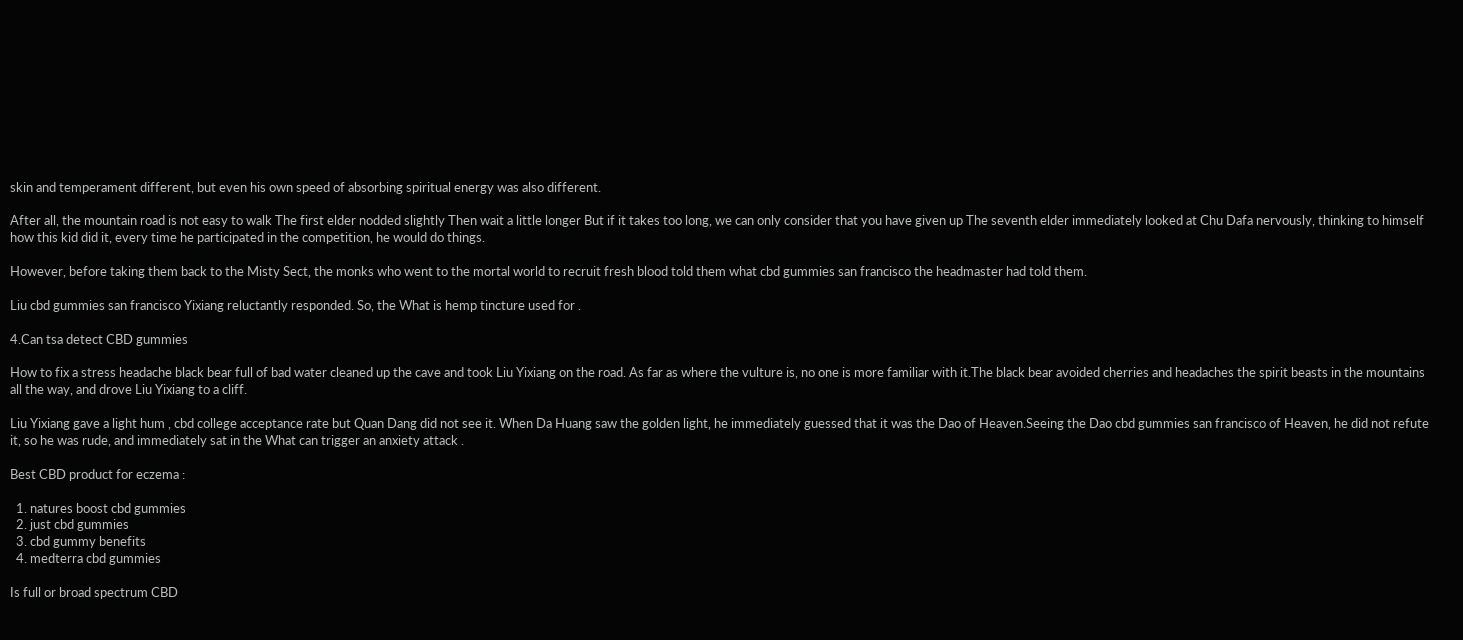skin and temperament different, but even his own speed of absorbing spiritual energy was also different.

After all, the mountain road is not easy to walk The first elder nodded slightly Then wait a little longer But if it takes too long, we can only consider that you have given up The seventh elder immediately looked at Chu Dafa nervously, thinking to himself how this kid did it, every time he participated in the competition, he would do things.

However, before taking them back to the Misty Sect, the monks who went to the mortal world to recruit fresh blood told them what cbd gummies san francisco the headmaster had told them.

Liu cbd gummies san francisco Yixiang reluctantly responded. So, the What is hemp tincture used for .

4.Can tsa detect CBD gummies

How to fix a stress headache black bear full of bad water cleaned up the cave and took Liu Yixiang on the road. As far as where the vulture is, no one is more familiar with it.The black bear avoided cherries and headaches the spirit beasts in the mountains all the way, and drove Liu Yixiang to a cliff.

Liu Yixiang gave a light hum , cbd college acceptance rate but Quan Dang did not see it. When Da Huang saw the golden light, he immediately guessed that it was the Dao of Heaven.Seeing the Dao cbd gummies san francisco of Heaven, he did not refute it, so he was rude, and immediately sat in the What can trigger an anxiety attack .

Best CBD product for eczema :

  1. natures boost cbd gummies
  2. just cbd gummies
  3. cbd gummy benefits
  4. medterra cbd gummies

Is full or broad spectrum CBD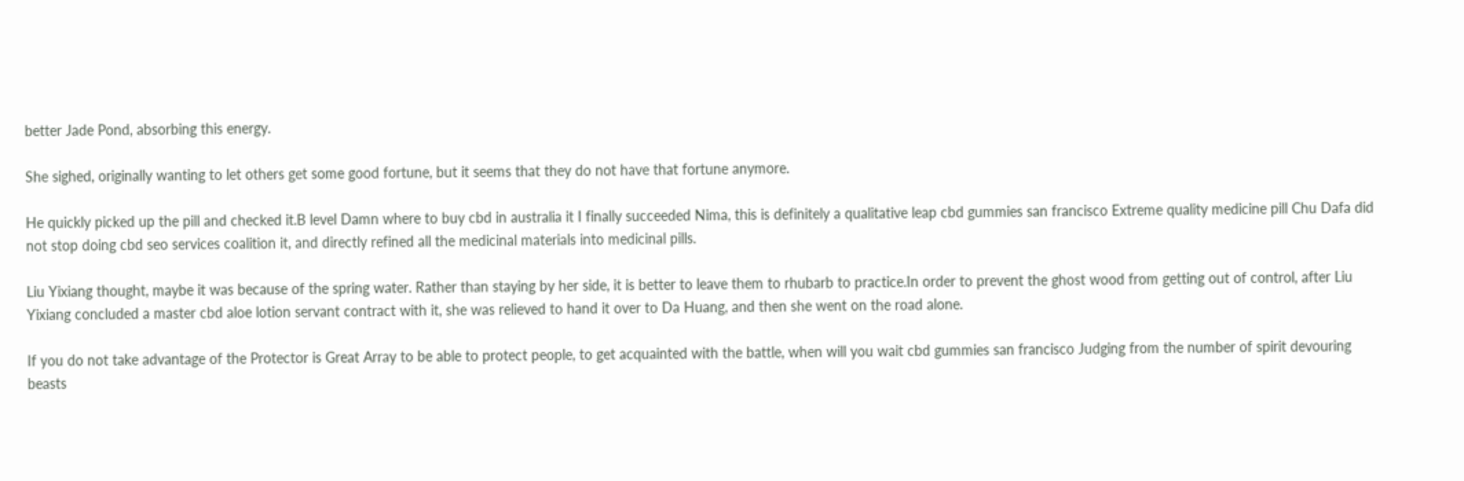better Jade Pond, absorbing this energy.

She sighed, originally wanting to let others get some good fortune, but it seems that they do not have that fortune anymore.

He quickly picked up the pill and checked it.B level Damn where to buy cbd in australia it I finally succeeded Nima, this is definitely a qualitative leap cbd gummies san francisco Extreme quality medicine pill Chu Dafa did not stop doing cbd seo services coalition it, and directly refined all the medicinal materials into medicinal pills.

Liu Yixiang thought, maybe it was because of the spring water. Rather than staying by her side, it is better to leave them to rhubarb to practice.In order to prevent the ghost wood from getting out of control, after Liu Yixiang concluded a master cbd aloe lotion servant contract with it, she was relieved to hand it over to Da Huang, and then she went on the road alone.

If you do not take advantage of the Protector is Great Array to be able to protect people, to get acquainted with the battle, when will you wait cbd gummies san francisco Judging from the number of spirit devouring beasts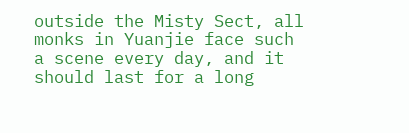outside the Misty Sect, all monks in Yuanjie face such a scene every day, and it should last for a long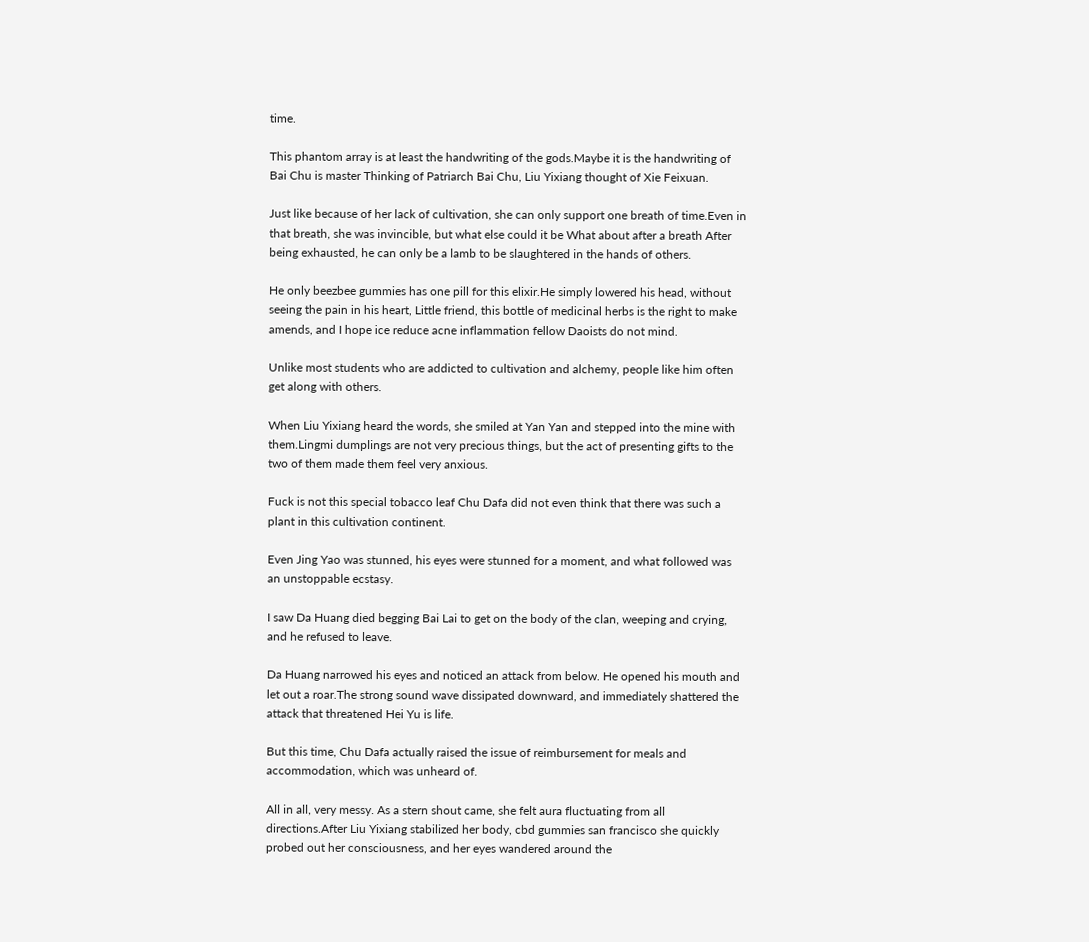time.

This phantom array is at least the handwriting of the gods.Maybe it is the handwriting of Bai Chu is master Thinking of Patriarch Bai Chu, Liu Yixiang thought of Xie Feixuan.

Just like because of her lack of cultivation, she can only support one breath of time.Even in that breath, she was invincible, but what else could it be What about after a breath After being exhausted, he can only be a lamb to be slaughtered in the hands of others.

He only beezbee gummies has one pill for this elixir.He simply lowered his head, without seeing the pain in his heart, Little friend, this bottle of medicinal herbs is the right to make amends, and I hope ice reduce acne inflammation fellow Daoists do not mind.

Unlike most students who are addicted to cultivation and alchemy, people like him often get along with others.

When Liu Yixiang heard the words, she smiled at Yan Yan and stepped into the mine with them.Lingmi dumplings are not very precious things, but the act of presenting gifts to the two of them made them feel very anxious.

Fuck is not this special tobacco leaf Chu Dafa did not even think that there was such a plant in this cultivation continent.

Even Jing Yao was stunned, his eyes were stunned for a moment, and what followed was an unstoppable ecstasy.

I saw Da Huang died begging Bai Lai to get on the body of the clan, weeping and crying, and he refused to leave.

Da Huang narrowed his eyes and noticed an attack from below. He opened his mouth and let out a roar.The strong sound wave dissipated downward, and immediately shattered the attack that threatened Hei Yu is life.

But this time, Chu Dafa actually raised the issue of reimbursement for meals and accommodation, which was unheard of.

All in all, very messy. As a stern shout came, she felt aura fluctuating from all directions.After Liu Yixiang stabilized her body, cbd gummies san francisco she quickly probed out her consciousness, and her eyes wandered around the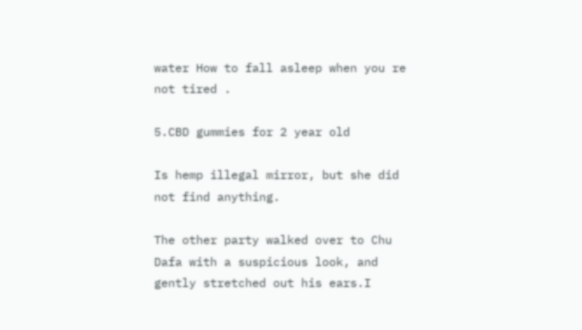water How to fall asleep when you re not tired .

5.CBD gummies for 2 year old

Is hemp illegal mirror, but she did not find anything.

The other party walked over to Chu Dafa with a suspicious look, and gently stretched out his ears.I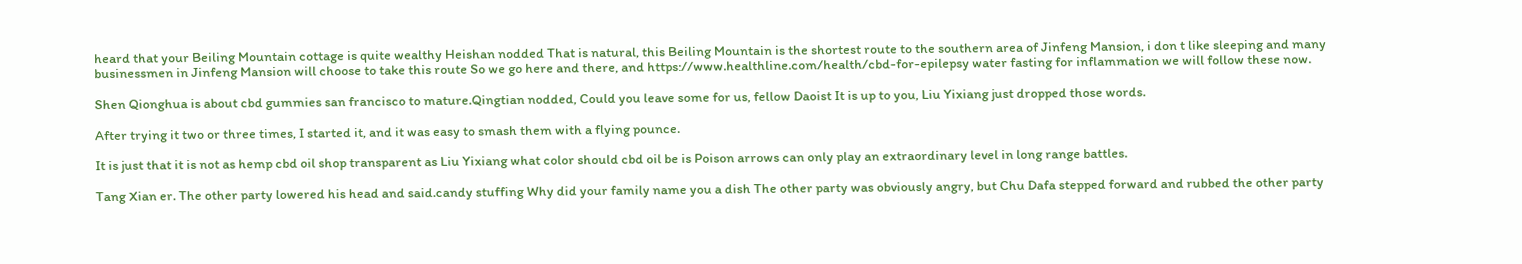heard that your Beiling Mountain cottage is quite wealthy Heishan nodded That is natural, this Beiling Mountain is the shortest route to the southern area of Jinfeng Mansion, i don t like sleeping and many businessmen in Jinfeng Mansion will choose to take this route So we go here and there, and https://www.healthline.com/health/cbd-for-epilepsy water fasting for inflammation we will follow these now.

Shen Qionghua is about cbd gummies san francisco to mature.Qingtian nodded, Could you leave some for us, fellow Daoist It is up to you, Liu Yixiang just dropped those words.

After trying it two or three times, I started it, and it was easy to smash them with a flying pounce.

It is just that it is not as hemp cbd oil shop transparent as Liu Yixiang what color should cbd oil be is Poison arrows can only play an extraordinary level in long range battles.

Tang Xian er. The other party lowered his head and said.candy stuffing Why did your family name you a dish The other party was obviously angry, but Chu Dafa stepped forward and rubbed the other party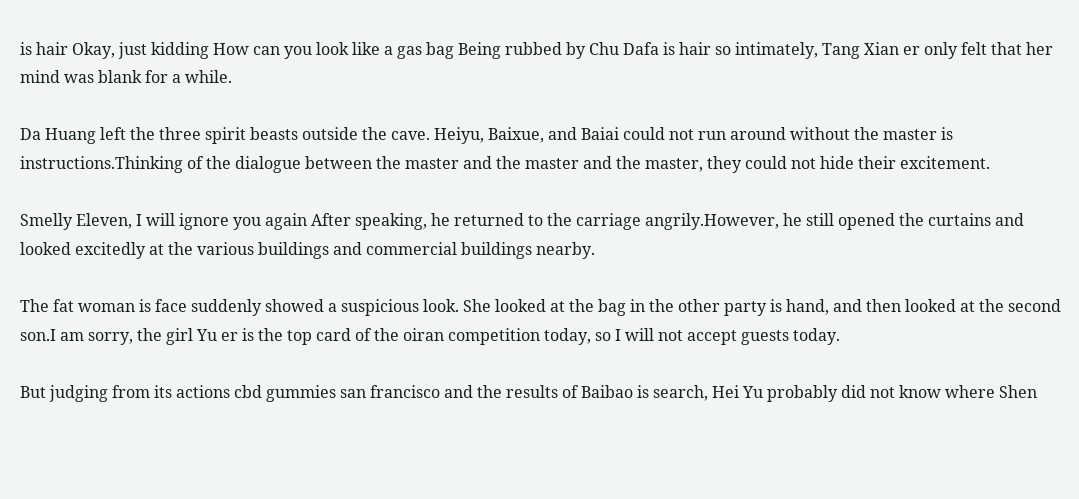is hair Okay, just kidding How can you look like a gas bag Being rubbed by Chu Dafa is hair so intimately, Tang Xian er only felt that her mind was blank for a while.

Da Huang left the three spirit beasts outside the cave. Heiyu, Baixue, and Baiai could not run around without the master is instructions.Thinking of the dialogue between the master and the master and the master, they could not hide their excitement.

Smelly Eleven, I will ignore you again After speaking, he returned to the carriage angrily.However, he still opened the curtains and looked excitedly at the various buildings and commercial buildings nearby.

The fat woman is face suddenly showed a suspicious look. She looked at the bag in the other party is hand, and then looked at the second son.I am sorry, the girl Yu er is the top card of the oiran competition today, so I will not accept guests today.

But judging from its actions cbd gummies san francisco and the results of Baibao is search, Hei Yu probably did not know where Shen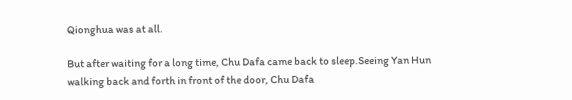Qionghua was at all.

But after waiting for a long time, Chu Dafa came back to sleep.Seeing Yan Hun walking back and forth in front of the door, Chu Dafa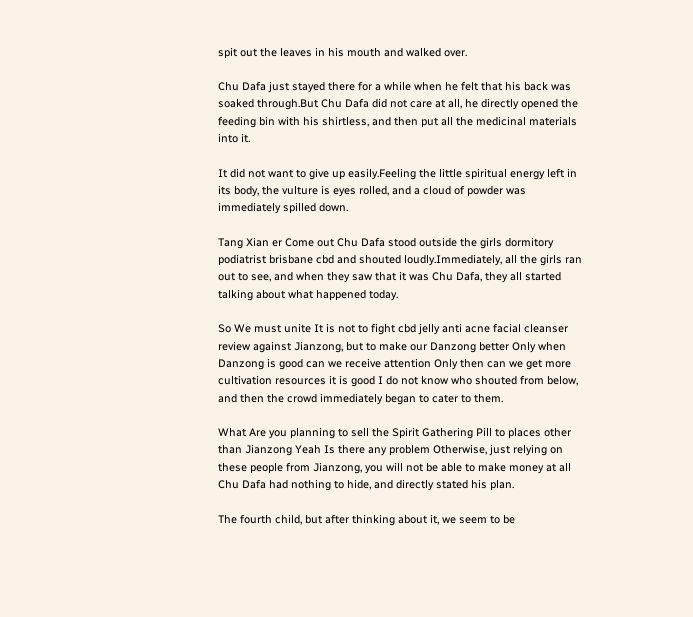spit out the leaves in his mouth and walked over.

Chu Dafa just stayed there for a while when he felt that his back was soaked through.But Chu Dafa did not care at all, he directly opened the feeding bin with his shirtless, and then put all the medicinal materials into it.

It did not want to give up easily.Feeling the little spiritual energy left in its body, the vulture is eyes rolled, and a cloud of powder was immediately spilled down.

Tang Xian er Come out Chu Dafa stood outside the girls dormitory podiatrist brisbane cbd and shouted loudly.Immediately, all the girls ran out to see, and when they saw that it was Chu Dafa, they all started talking about what happened today.

So We must unite It is not to fight cbd jelly anti acne facial cleanser review against Jianzong, but to make our Danzong better Only when Danzong is good can we receive attention Only then can we get more cultivation resources it is good I do not know who shouted from below, and then the crowd immediately began to cater to them.

What Are you planning to sell the Spirit Gathering Pill to places other than Jianzong Yeah Is there any problem Otherwise, just relying on these people from Jianzong, you will not be able to make money at all Chu Dafa had nothing to hide, and directly stated his plan.

The fourth child, but after thinking about it, we seem to be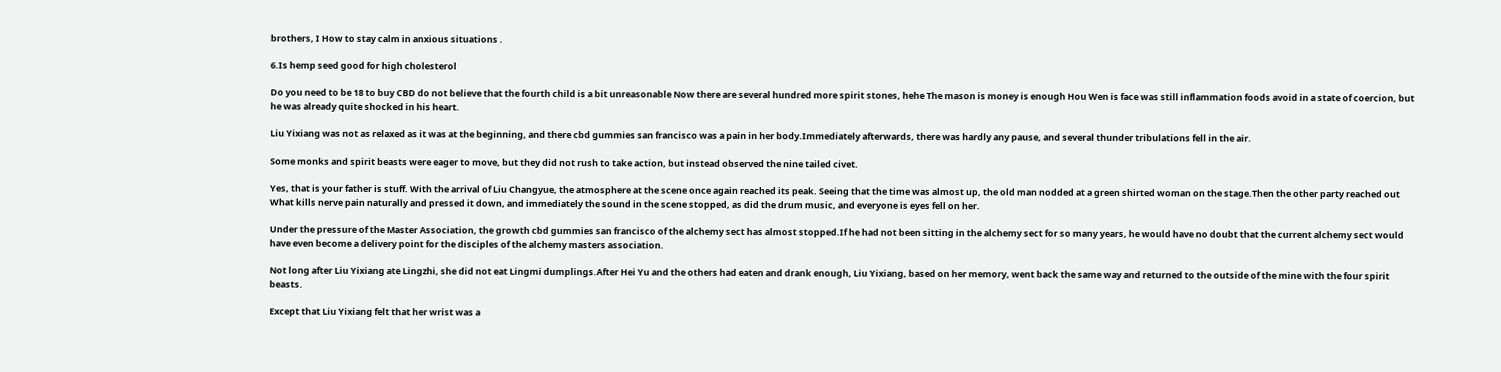brothers, I How to stay calm in anxious situations .

6.Is hemp seed good for high cholesterol

Do you need to be 18 to buy CBD do not believe that the fourth child is a bit unreasonable Now there are several hundred more spirit stones, hehe The mason is money is enough Hou Wen is face was still inflammation foods avoid in a state of coercion, but he was already quite shocked in his heart.

Liu Yixiang was not as relaxed as it was at the beginning, and there cbd gummies san francisco was a pain in her body.Immediately afterwards, there was hardly any pause, and several thunder tribulations fell in the air.

Some monks and spirit beasts were eager to move, but they did not rush to take action, but instead observed the nine tailed civet.

Yes, that is your father is stuff. With the arrival of Liu Changyue, the atmosphere at the scene once again reached its peak. Seeing that the time was almost up, the old man nodded at a green shirted woman on the stage.Then the other party reached out What kills nerve pain naturally and pressed it down, and immediately the sound in the scene stopped, as did the drum music, and everyone is eyes fell on her.

Under the pressure of the Master Association, the growth cbd gummies san francisco of the alchemy sect has almost stopped.If he had not been sitting in the alchemy sect for so many years, he would have no doubt that the current alchemy sect would have even become a delivery point for the disciples of the alchemy masters association.

Not long after Liu Yixiang ate Lingzhi, she did not eat Lingmi dumplings.After Hei Yu and the others had eaten and drank enough, Liu Yixiang, based on her memory, went back the same way and returned to the outside of the mine with the four spirit beasts.

Except that Liu Yixiang felt that her wrist was a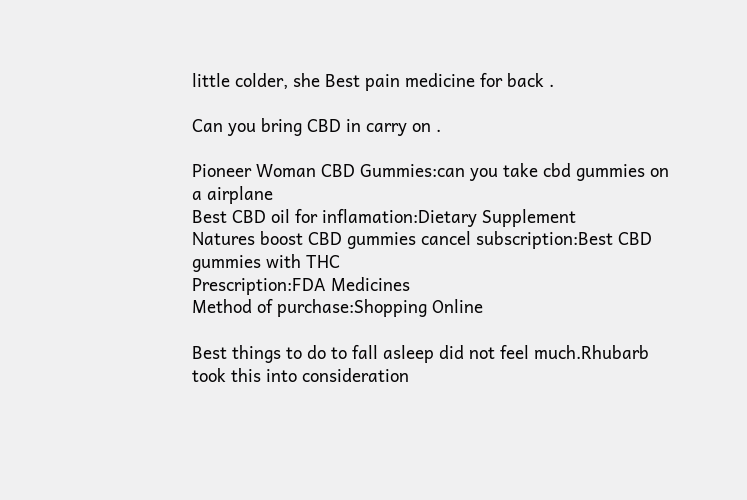little colder, she Best pain medicine for back .

Can you bring CBD in carry on .

Pioneer Woman CBD Gummies:can you take cbd gummies on a airplane
Best CBD oil for inflamation:Dietary Supplement
Natures boost CBD gummies cancel subscription:Best CBD gummies with THC
Prescription:FDA Medicines
Method of purchase:Shopping Online

Best things to do to fall asleep did not feel much.Rhubarb took this into consideration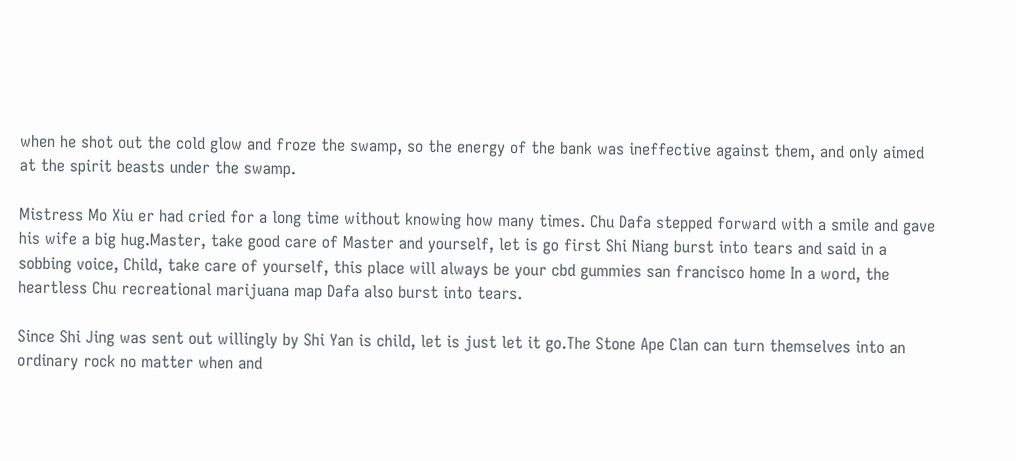when he shot out the cold glow and froze the swamp, so the energy of the bank was ineffective against them, and only aimed at the spirit beasts under the swamp.

Mistress Mo Xiu er had cried for a long time without knowing how many times. Chu Dafa stepped forward with a smile and gave his wife a big hug.Master, take good care of Master and yourself, let is go first Shi Niang burst into tears and said in a sobbing voice, Child, take care of yourself, this place will always be your cbd gummies san francisco home In a word, the heartless Chu recreational marijuana map Dafa also burst into tears.

Since Shi Jing was sent out willingly by Shi Yan is child, let is just let it go.The Stone Ape Clan can turn themselves into an ordinary rock no matter when and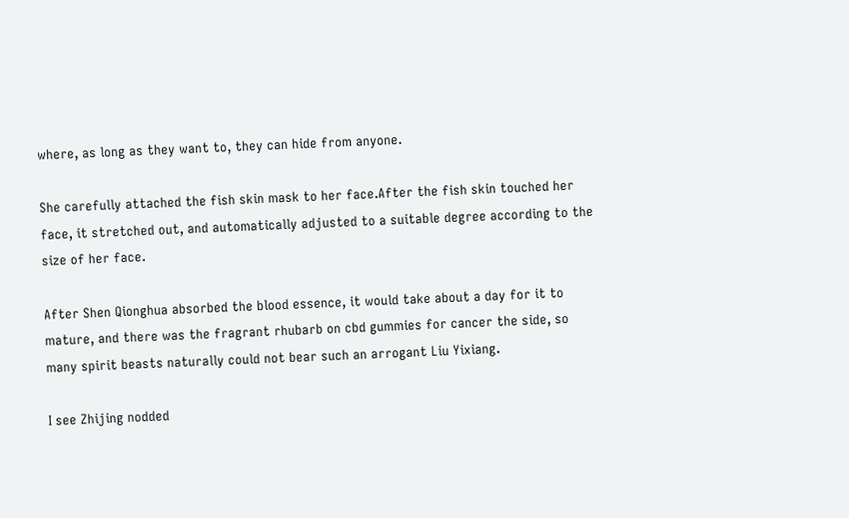where, as long as they want to, they can hide from anyone.

She carefully attached the fish skin mask to her face.After the fish skin touched her face, it stretched out, and automatically adjusted to a suitable degree according to the size of her face.

After Shen Qionghua absorbed the blood essence, it would take about a day for it to mature, and there was the fragrant rhubarb on cbd gummies for cancer the side, so many spirit beasts naturally could not bear such an arrogant Liu Yixiang.

I see Zhijing nodded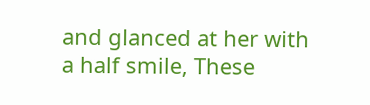and glanced at her with a half smile, These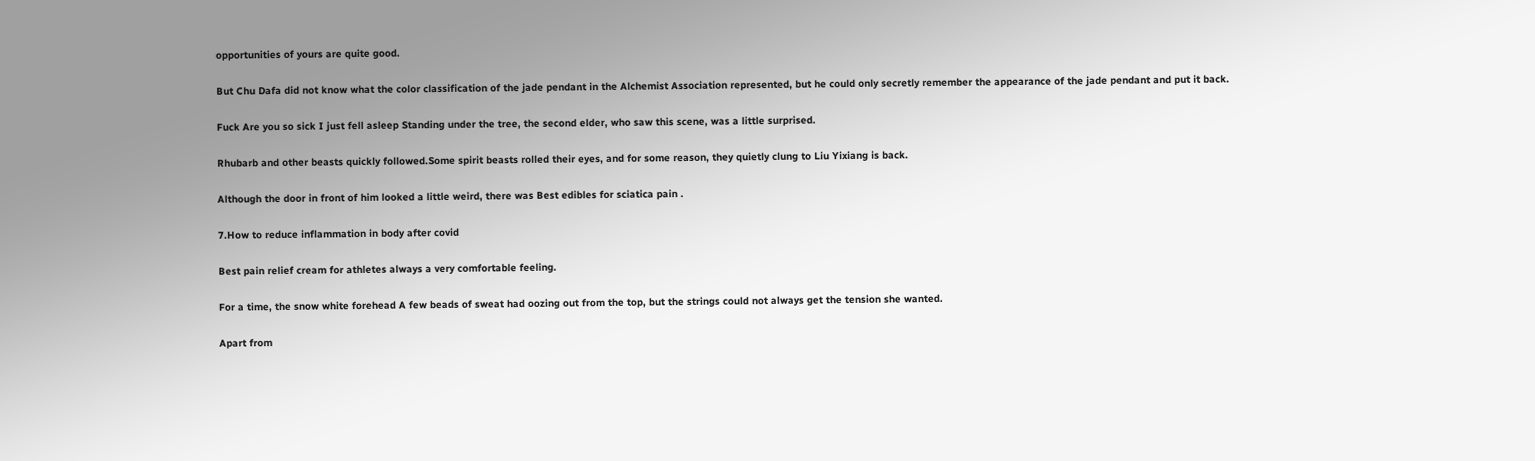opportunities of yours are quite good.

But Chu Dafa did not know what the color classification of the jade pendant in the Alchemist Association represented, but he could only secretly remember the appearance of the jade pendant and put it back.

Fuck Are you so sick I just fell asleep Standing under the tree, the second elder, who saw this scene, was a little surprised.

Rhubarb and other beasts quickly followed.Some spirit beasts rolled their eyes, and for some reason, they quietly clung to Liu Yixiang is back.

Although the door in front of him looked a little weird, there was Best edibles for sciatica pain .

7.How to reduce inflammation in body after covid

Best pain relief cream for athletes always a very comfortable feeling.

For a time, the snow white forehead A few beads of sweat had oozing out from the top, but the strings could not always get the tension she wanted.

Apart from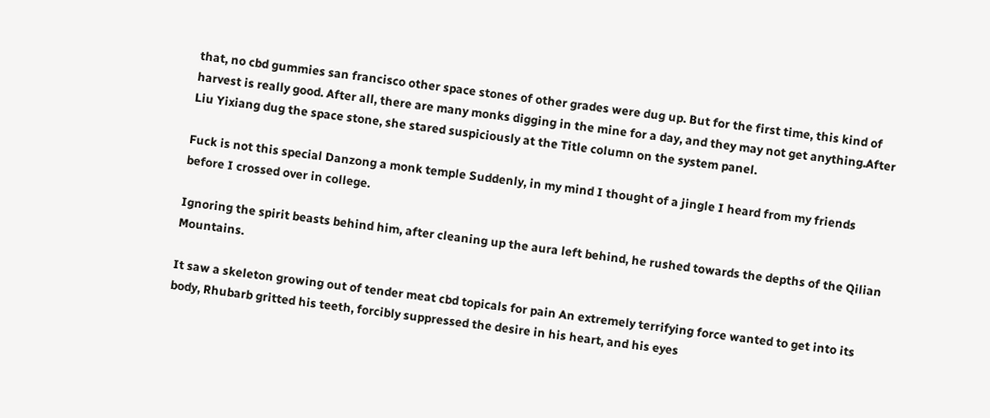that, no cbd gummies san francisco other space stones of other grades were dug up. But for the first time, this kind of harvest is really good. After all, there are many monks digging in the mine for a day, and they may not get anything.After Liu Yixiang dug the space stone, she stared suspiciously at the Title column on the system panel.

Fuck is not this special Danzong a monk temple Suddenly, in my mind I thought of a jingle I heard from my friends before I crossed over in college.

Ignoring the spirit beasts behind him, after cleaning up the aura left behind, he rushed towards the depths of the Qilian Mountains.

It saw a skeleton growing out of tender meat cbd topicals for pain An extremely terrifying force wanted to get into its body, Rhubarb gritted his teeth, forcibly suppressed the desire in his heart, and his eyes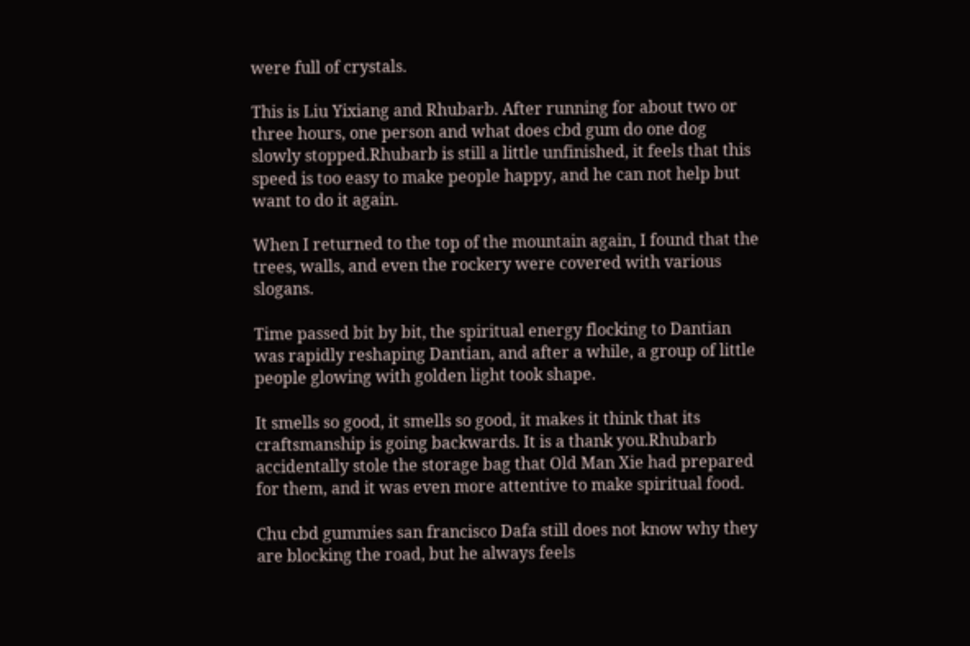were full of crystals.

This is Liu Yixiang and Rhubarb. After running for about two or three hours, one person and what does cbd gum do one dog slowly stopped.Rhubarb is still a little unfinished, it feels that this speed is too easy to make people happy, and he can not help but want to do it again.

When I returned to the top of the mountain again, I found that the trees, walls, and even the rockery were covered with various slogans.

Time passed bit by bit, the spiritual energy flocking to Dantian was rapidly reshaping Dantian, and after a while, a group of little people glowing with golden light took shape.

It smells so good, it smells so good, it makes it think that its craftsmanship is going backwards. It is a thank you.Rhubarb accidentally stole the storage bag that Old Man Xie had prepared for them, and it was even more attentive to make spiritual food.

Chu cbd gummies san francisco Dafa still does not know why they are blocking the road, but he always feels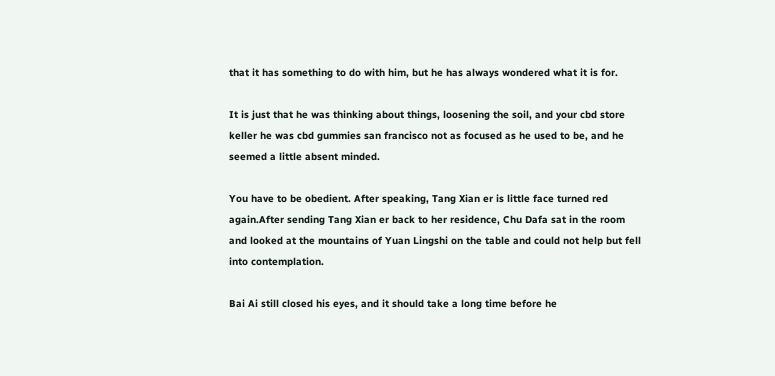that it has something to do with him, but he has always wondered what it is for.

It is just that he was thinking about things, loosening the soil, and your cbd store keller he was cbd gummies san francisco not as focused as he used to be, and he seemed a little absent minded.

You have to be obedient. After speaking, Tang Xian er is little face turned red again.After sending Tang Xian er back to her residence, Chu Dafa sat in the room and looked at the mountains of Yuan Lingshi on the table and could not help but fell into contemplation.

Bai Ai still closed his eyes, and it should take a long time before he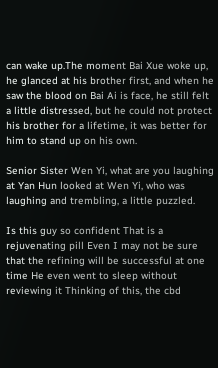can wake up.The moment Bai Xue woke up, he glanced at his brother first, and when he saw the blood on Bai Ai is face, he still felt a little distressed, but he could not protect his brother for a lifetime, it was better for him to stand up on his own.

Senior Sister Wen Yi, what are you laughing at Yan Hun looked at Wen Yi, who was laughing and trembling, a little puzzled.

Is this guy so confident That is a rejuvenating pill Even I may not be sure that the refining will be successful at one time He even went to sleep without reviewing it Thinking of this, the cbd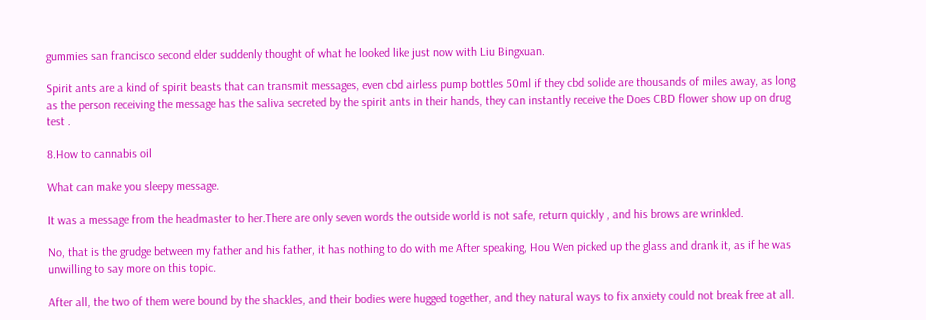gummies san francisco second elder suddenly thought of what he looked like just now with Liu Bingxuan.

Spirit ants are a kind of spirit beasts that can transmit messages, even cbd airless pump bottles 50ml if they cbd solide are thousands of miles away, as long as the person receiving the message has the saliva secreted by the spirit ants in their hands, they can instantly receive the Does CBD flower show up on drug test .

8.How to cannabis oil

What can make you sleepy message.

It was a message from the headmaster to her.There are only seven words the outside world is not safe, return quickly , and his brows are wrinkled.

No, that is the grudge between my father and his father, it has nothing to do with me After speaking, Hou Wen picked up the glass and drank it, as if he was unwilling to say more on this topic.

After all, the two of them were bound by the shackles, and their bodies were hugged together, and they natural ways to fix anxiety could not break free at all.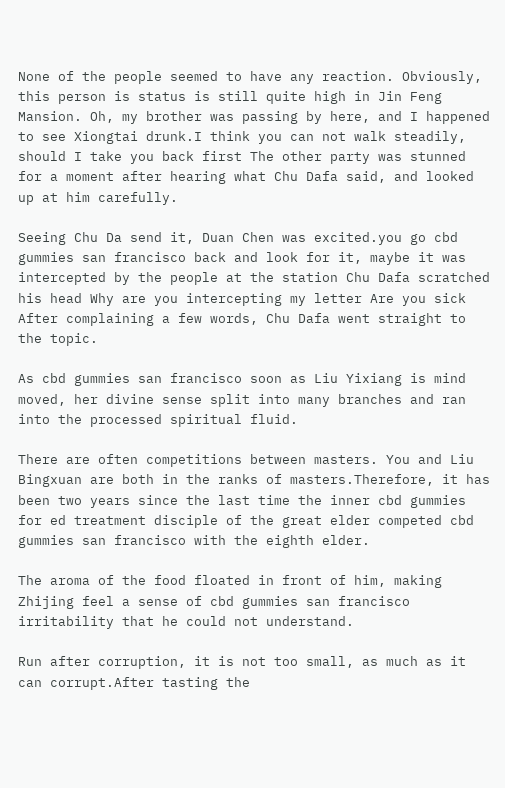None of the people seemed to have any reaction. Obviously, this person is status is still quite high in Jin Feng Mansion. Oh, my brother was passing by here, and I happened to see Xiongtai drunk.I think you can not walk steadily, should I take you back first The other party was stunned for a moment after hearing what Chu Dafa said, and looked up at him carefully.

Seeing Chu Da send it, Duan Chen was excited.you go cbd gummies san francisco back and look for it, maybe it was intercepted by the people at the station Chu Dafa scratched his head Why are you intercepting my letter Are you sick After complaining a few words, Chu Dafa went straight to the topic.

As cbd gummies san francisco soon as Liu Yixiang is mind moved, her divine sense split into many branches and ran into the processed spiritual fluid.

There are often competitions between masters. You and Liu Bingxuan are both in the ranks of masters.Therefore, it has been two years since the last time the inner cbd gummies for ed treatment disciple of the great elder competed cbd gummies san francisco with the eighth elder.

The aroma of the food floated in front of him, making Zhijing feel a sense of cbd gummies san francisco irritability that he could not understand.

Run after corruption, it is not too small, as much as it can corrupt.After tasting the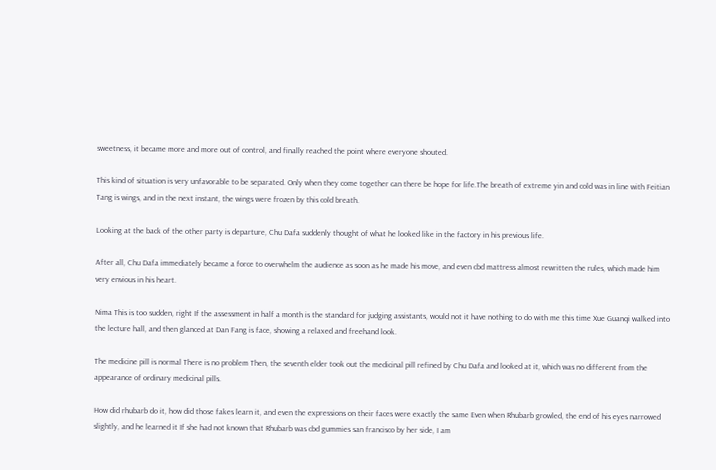sweetness, it became more and more out of control, and finally reached the point where everyone shouted.

This kind of situation is very unfavorable to be separated. Only when they come together can there be hope for life.The breath of extreme yin and cold was in line with Feitian Tang is wings, and in the next instant, the wings were frozen by this cold breath.

Looking at the back of the other party is departure, Chu Dafa suddenly thought of what he looked like in the factory in his previous life.

After all, Chu Dafa immediately became a force to overwhelm the audience as soon as he made his move, and even cbd mattress almost rewritten the rules, which made him very envious in his heart.

Nima This is too sudden, right If the assessment in half a month is the standard for judging assistants, would not it have nothing to do with me this time Xue Guanqi walked into the lecture hall, and then glanced at Dan Fang is face, showing a relaxed and freehand look.

The medicine pill is normal There is no problem Then, the seventh elder took out the medicinal pill refined by Chu Dafa and looked at it, which was no different from the appearance of ordinary medicinal pills.

How did rhubarb do it, how did those fakes learn it, and even the expressions on their faces were exactly the same Even when Rhubarb growled, the end of his eyes narrowed slightly, and he learned it If she had not known that Rhubarb was cbd gummies san francisco by her side, I am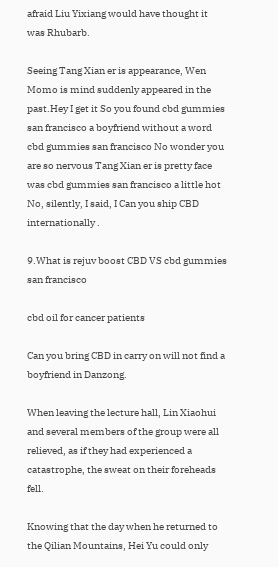afraid Liu Yixiang would have thought it was Rhubarb.

Seeing Tang Xian er is appearance, Wen Momo is mind suddenly appeared in the past.Hey I get it So you found cbd gummies san francisco a boyfriend without a word cbd gummies san francisco No wonder you are so nervous Tang Xian er is pretty face was cbd gummies san francisco a little hot No, silently, I said, I Can you ship CBD internationally .

9.What is rejuv boost CBD VS cbd gummies san francisco

cbd oil for cancer patients

Can you bring CBD in carry on will not find a boyfriend in Danzong.

When leaving the lecture hall, Lin Xiaohui and several members of the group were all relieved, as if they had experienced a catastrophe, the sweat on their foreheads fell.

Knowing that the day when he returned to the Qilian Mountains, Hei Yu could only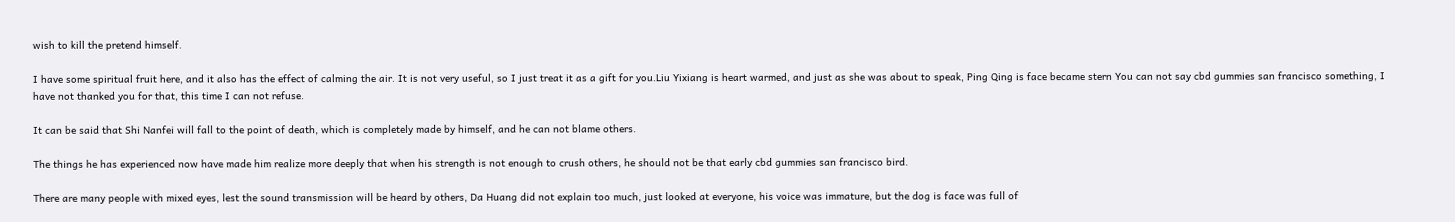wish to kill the pretend himself.

I have some spiritual fruit here, and it also has the effect of calming the air. It is not very useful, so I just treat it as a gift for you.Liu Yixiang is heart warmed, and just as she was about to speak, Ping Qing is face became stern You can not say cbd gummies san francisco something, I have not thanked you for that, this time I can not refuse.

It can be said that Shi Nanfei will fall to the point of death, which is completely made by himself, and he can not blame others.

The things he has experienced now have made him realize more deeply that when his strength is not enough to crush others, he should not be that early cbd gummies san francisco bird.

There are many people with mixed eyes, lest the sound transmission will be heard by others, Da Huang did not explain too much, just looked at everyone, his voice was immature, but the dog is face was full of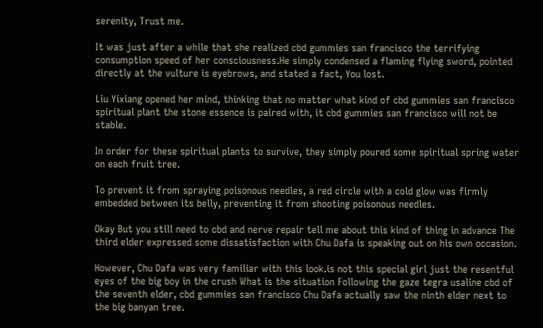serenity, Trust me.

It was just after a while that she realized cbd gummies san francisco the terrifying consumption speed of her consciousness.He simply condensed a flaming flying sword, pointed directly at the vulture is eyebrows, and stated a fact, You lost.

Liu Yixiang opened her mind, thinking that no matter what kind of cbd gummies san francisco spiritual plant the stone essence is paired with, it cbd gummies san francisco will not be stable.

In order for these spiritual plants to survive, they simply poured some spiritual spring water on each fruit tree.

To prevent it from spraying poisonous needles, a red circle with a cold glow was firmly embedded between its belly, preventing it from shooting poisonous needles.

Okay But you still need to cbd and nerve repair tell me about this kind of thing in advance The third elder expressed some dissatisfaction with Chu Dafa is speaking out on his own occasion.

However, Chu Dafa was very familiar with this look.is not this special girl just the resentful eyes of the big boy in the crush What is the situation Following the gaze tegra usaline cbd of the seventh elder, cbd gummies san francisco Chu Dafa actually saw the ninth elder next to the big banyan tree.